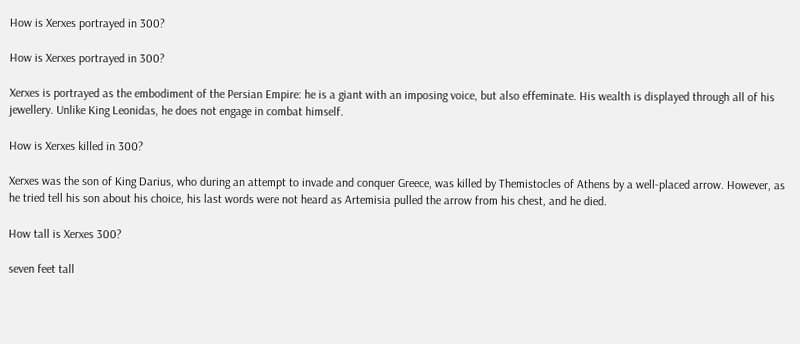How is Xerxes portrayed in 300?

How is Xerxes portrayed in 300?

Xerxes is portrayed as the embodiment of the Persian Empire: he is a giant with an imposing voice, but also effeminate. His wealth is displayed through all of his jewellery. Unlike King Leonidas, he does not engage in combat himself.

How is Xerxes killed in 300?

Xerxes was the son of King Darius, who during an attempt to invade and conquer Greece, was killed by Themistocles of Athens by a well-placed arrow. However, as he tried tell his son about his choice, his last words were not heard as Artemisia pulled the arrow from his chest, and he died.

How tall is Xerxes 300?

seven feet tall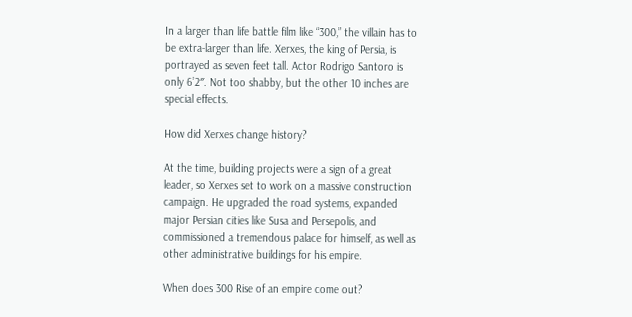In a larger than life battle film like “300,” the villain has to be extra-larger than life. Xerxes, the king of Persia, is portrayed as seven feet tall. Actor Rodrigo Santoro is only 6’2″. Not too shabby, but the other 10 inches are special effects.

How did Xerxes change history?

At the time, building projects were a sign of a great leader, so Xerxes set to work on a massive construction campaign. He upgraded the road systems, expanded major Persian cities like Susa and Persepolis, and commissioned a tremendous palace for himself, as well as other administrative buildings for his empire.

When does 300 Rise of an empire come out?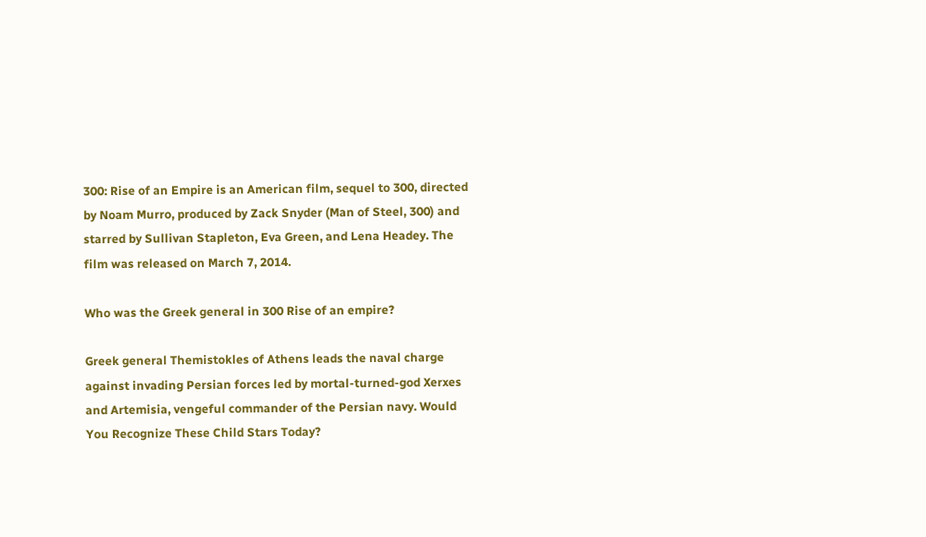300: Rise of an Empire is an American film, sequel to 300, directed by Noam Murro, produced by Zack Snyder (Man of Steel, 300) and starred by Sullivan Stapleton, Eva Green, and Lena Headey. The film was released on March 7, 2014.

Who was the Greek general in 300 Rise of an empire?

Greek general Themistokles of Athens leads the naval charge against invading Persian forces led by mortal-turned-god Xerxes and Artemisia, vengeful commander of the Persian navy. Would You Recognize These Child Stars Today?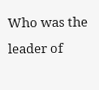Who was the leader of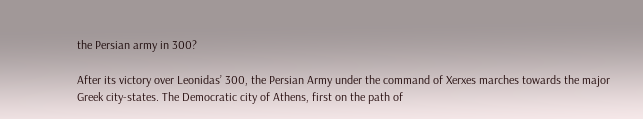the Persian army in 300?

After its victory over Leonidas’ 300, the Persian Army under the command of Xerxes marches towards the major Greek city-states. The Democratic city of Athens, first on the path of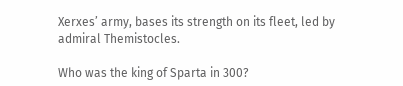Xerxes’ army, bases its strength on its fleet, led by admiral Themistocles.

Who was the king of Sparta in 300?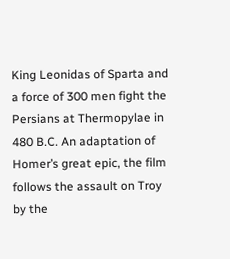King Leonidas of Sparta and a force of 300 men fight the Persians at Thermopylae in 480 B.C. An adaptation of Homer’s great epic, the film follows the assault on Troy by the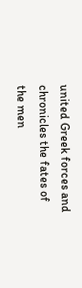united Greek forces and chronicles the fates of the men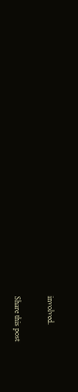involved.

Share this post